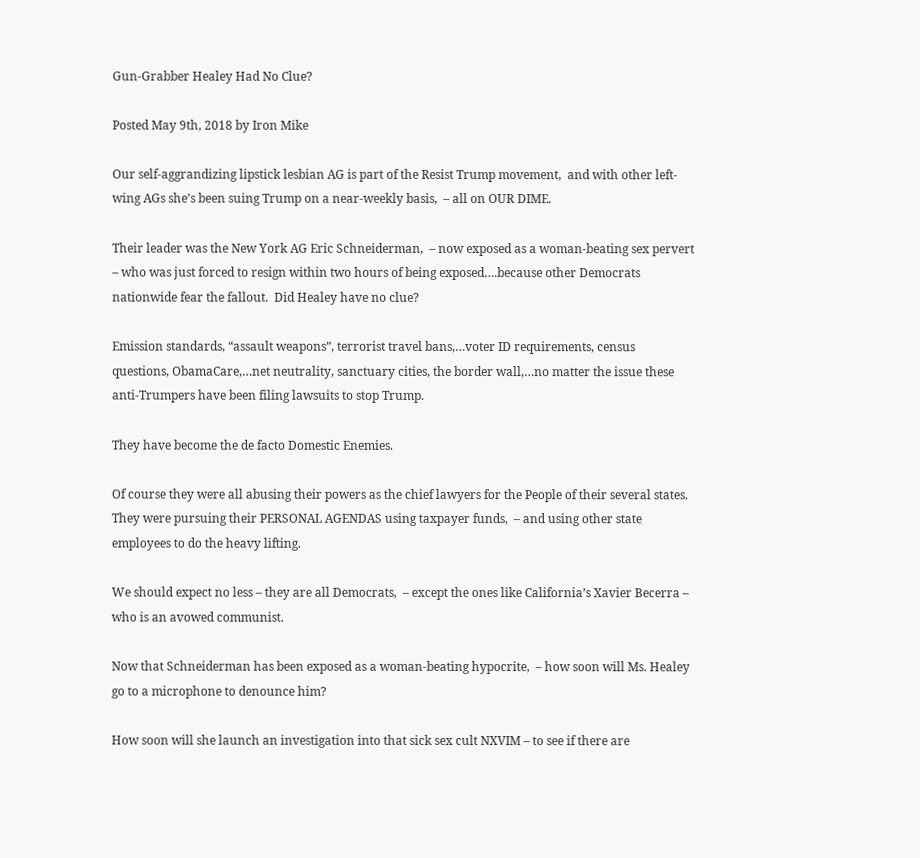Gun-Grabber Healey Had No Clue?

Posted May 9th, 2018 by Iron Mike

Our self-aggrandizing lipstick lesbian AG is part of the Resist Trump movement,  and with other left-wing AGs she’s been suing Trump on a near-weekly basis,  – all on OUR DIME.

Their leader was the New York AG Eric Schneiderman,  – now exposed as a woman-beating sex pervert – who was just forced to resign within two hours of being exposed….because other Democrats nationwide fear the fallout.  Did Healey have no clue?

Emission standards, “assault weapons”, terrorist travel bans,…voter ID requirements, census questions, ObamaCare,…net neutrality, sanctuary cities, the border wall,…no matter the issue these anti-Trumpers have been filing lawsuits to stop Trump.

They have become the de facto Domestic Enemies.

Of course they were all abusing their powers as the chief lawyers for the People of their several states. They were pursuing their PERSONAL AGENDAS using taxpayer funds,  – and using other state employees to do the heavy lifting.

We should expect no less – they are all Democrats,  – except the ones like California’s Xavier Becerra – who is an avowed communist.

Now that Schneiderman has been exposed as a woman-beating hypocrite,  – how soon will Ms. Healey go to a microphone to denounce him?

How soon will she launch an investigation into that sick sex cult NXVIM – to see if there are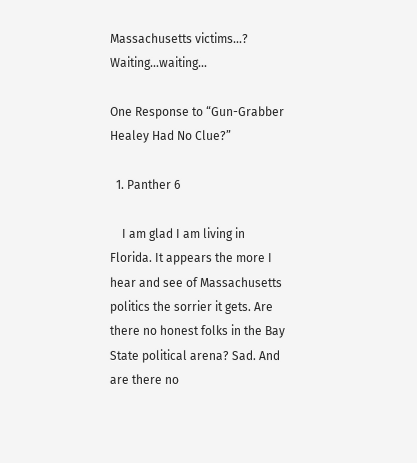Massachusetts victims…?   Waiting…waiting…

One Response to “Gun-Grabber Healey Had No Clue?”

  1. Panther 6

    I am glad I am living in Florida. It appears the more I hear and see of Massachusetts politics the sorrier it gets. Are there no honest folks in the Bay State political arena? Sad. And are there no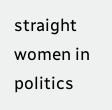straight women in politics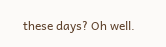these days? Oh well.